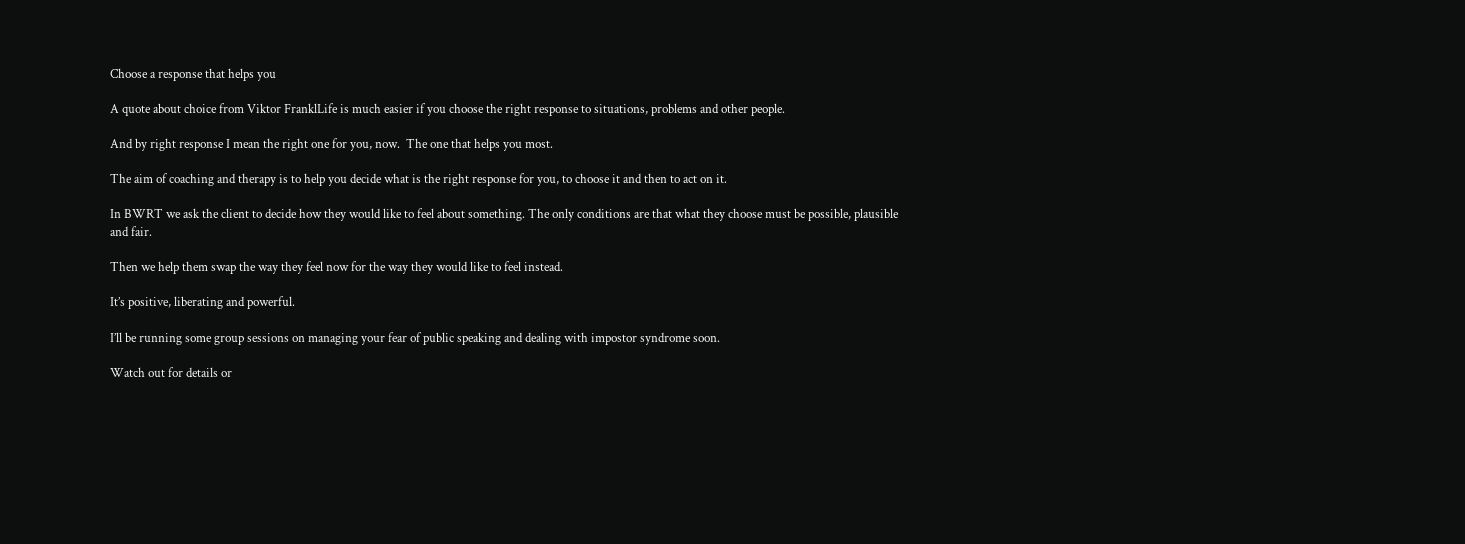Choose a response that helps you

A quote about choice from Viktor FranklLife is much easier if you choose the right response to situations, problems and other people.

And by right response I mean the right one for you, now.  The one that helps you most.

The aim of coaching and therapy is to help you decide what is the right response for you, to choose it and then to act on it.

In BWRT we ask the client to decide how they would like to feel about something. The only conditions are that what they choose must be possible, plausible and fair.

Then we help them swap the way they feel now for the way they would like to feel instead.

It’s positive, liberating and powerful.

I’ll be running some group sessions on managing your fear of public speaking and dealing with impostor syndrome soon.

Watch out for details or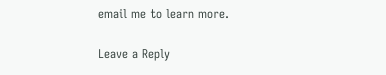email me to learn more.

Leave a Reply